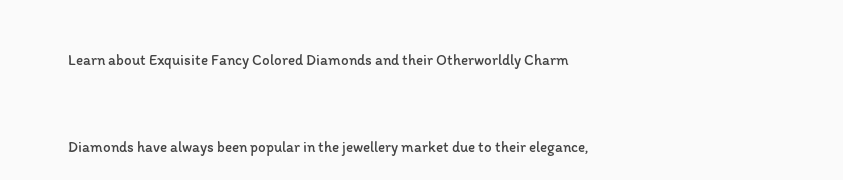Learn about Exquisite Fancy Colored Diamonds and their Otherworldly Charm


Diamonds have always been popular in the jewellery market due to their elegance,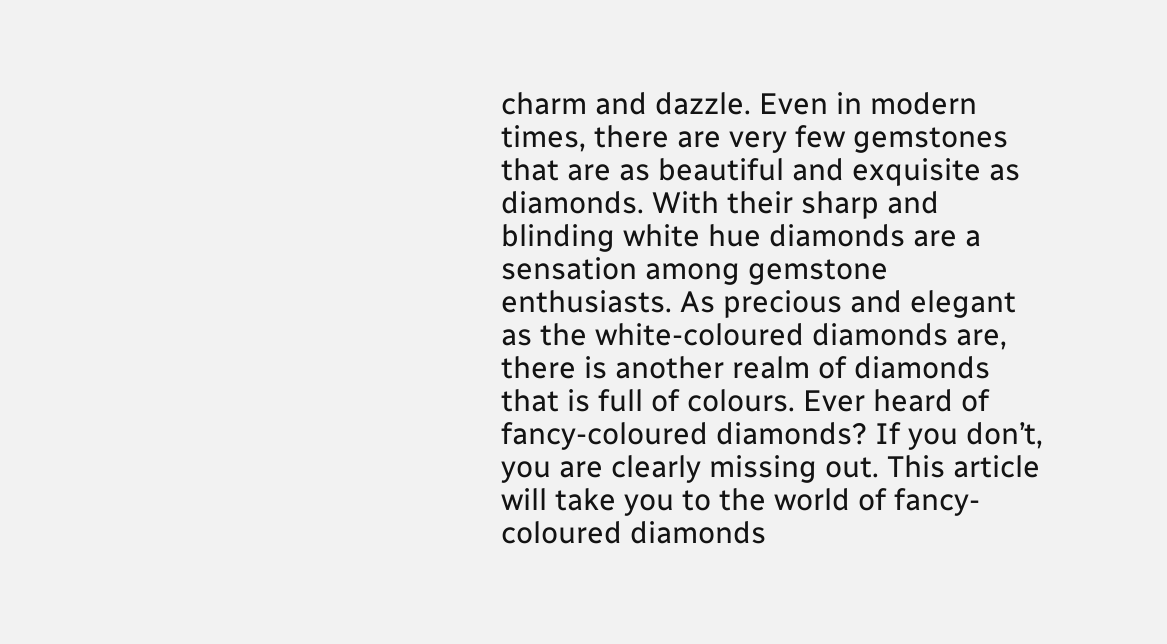charm and dazzle. Even in modern times, there are very few gemstones that are as beautiful and exquisite as diamonds. With their sharp and blinding white hue diamonds are a sensation among gemstone enthusiasts. As precious and elegant as the white-coloured diamonds are, there is another realm of diamonds that is full of colours. Ever heard of fancy-coloured diamonds? If you don’t, you are clearly missing out. This article will take you to the world of fancy-coloured diamonds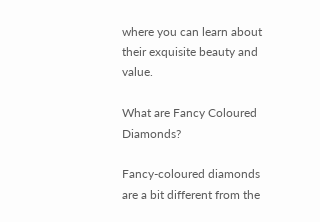where you can learn about their exquisite beauty and value.

What are Fancy Coloured Diamonds?

Fancy-coloured diamonds are a bit different from the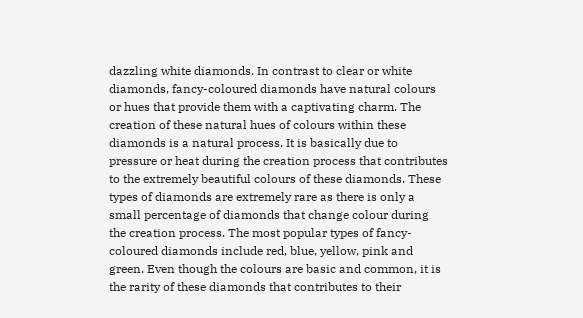dazzling white diamonds. In contrast to clear or white diamonds, fancy-coloured diamonds have natural colours or hues that provide them with a captivating charm. The creation of these natural hues of colours within these diamonds is a natural process. It is basically due to pressure or heat during the creation process that contributes to the extremely beautiful colours of these diamonds. These types of diamonds are extremely rare as there is only a small percentage of diamonds that change colour during the creation process. The most popular types of fancy-coloured diamonds include red, blue, yellow, pink and green. Even though the colours are basic and common, it is the rarity of these diamonds that contributes to their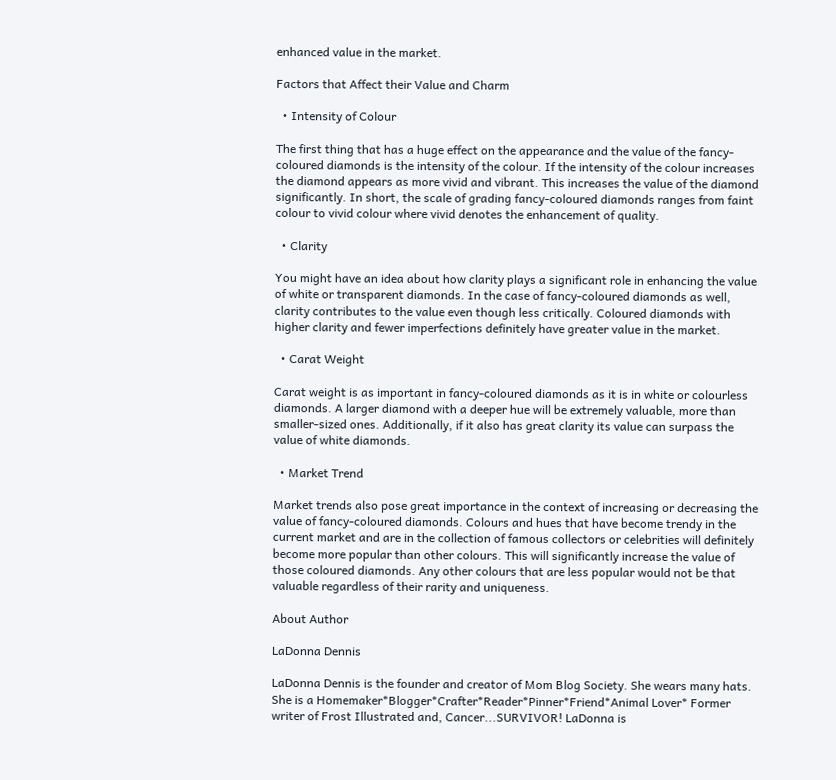enhanced value in the market.

Factors that Affect their Value and Charm

  • Intensity of Colour

The first thing that has a huge effect on the appearance and the value of the fancy-coloured diamonds is the intensity of the colour. If the intensity of the colour increases the diamond appears as more vivid and vibrant. This increases the value of the diamond significantly. In short, the scale of grading fancy-coloured diamonds ranges from faint colour to vivid colour where vivid denotes the enhancement of quality.

  • Clarity

You might have an idea about how clarity plays a significant role in enhancing the value of white or transparent diamonds. In the case of fancy-coloured diamonds as well, clarity contributes to the value even though less critically. Coloured diamonds with higher clarity and fewer imperfections definitely have greater value in the market.

  • Carat Weight

Carat weight is as important in fancy-coloured diamonds as it is in white or colourless diamonds. A larger diamond with a deeper hue will be extremely valuable, more than smaller-sized ones. Additionally, if it also has great clarity its value can surpass the value of white diamonds.

  • Market Trend

Market trends also pose great importance in the context of increasing or decreasing the value of fancy-coloured diamonds. Colours and hues that have become trendy in the current market and are in the collection of famous collectors or celebrities will definitely become more popular than other colours. This will significantly increase the value of those coloured diamonds. Any other colours that are less popular would not be that valuable regardless of their rarity and uniqueness.

About Author

LaDonna Dennis

LaDonna Dennis is the founder and creator of Mom Blog Society. She wears many hats. She is a Homemaker*Blogger*Crafter*Reader*Pinner*Friend*Animal Lover* Former writer of Frost Illustrated and, Cancer...SURVIVOR! LaDonna is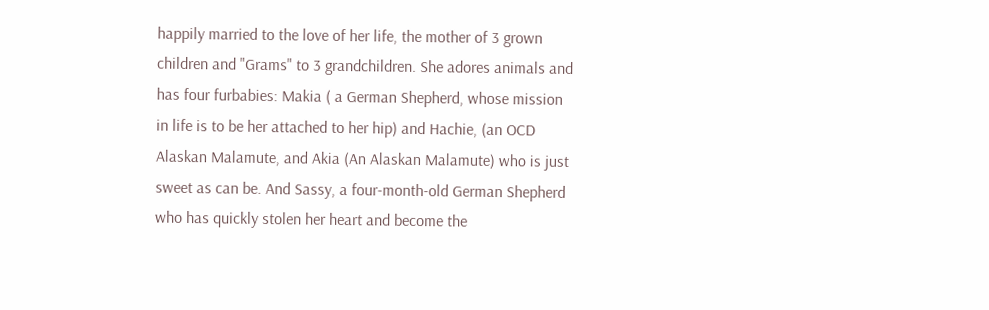happily married to the love of her life, the mother of 3 grown children and "Grams" to 3 grandchildren. She adores animals and has four furbabies: Makia ( a German Shepherd, whose mission in life is to be her attached to her hip) and Hachie, (an OCD Alaskan Malamute, and Akia (An Alaskan Malamute) who is just sweet as can be. And Sassy, a four-month-old German Shepherd who has quickly stolen her heart and become the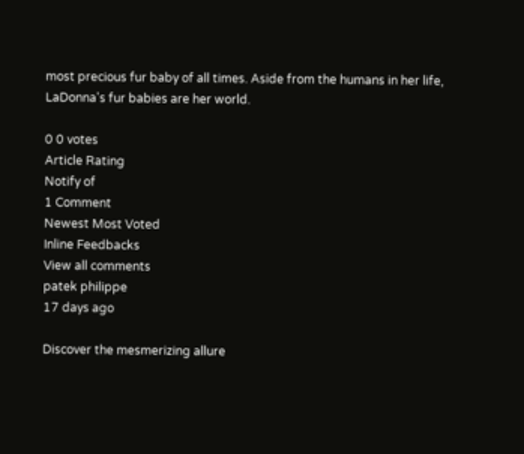most precious fur baby of all times. Aside from the humans in her life, LaDonna's fur babies are her world.

0 0 votes
Article Rating
Notify of
1 Comment
Newest Most Voted
Inline Feedbacks
View all comments
patek philippe
17 days ago

Discover the mesmerizing allure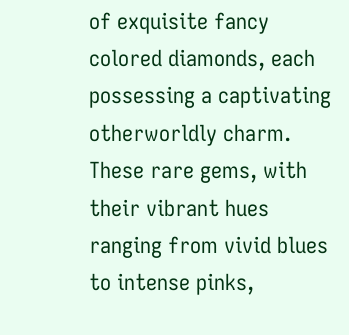of exquisite fancy colored diamonds, each possessing a captivating otherworldly charm. These rare gems, with their vibrant hues ranging from vivid blues to intense pinks,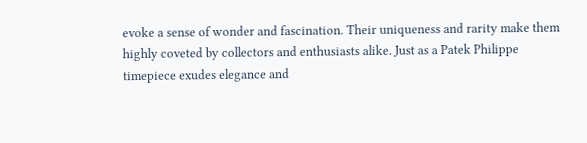evoke a sense of wonder and fascination. Their uniqueness and rarity make them highly coveted by collectors and enthusiasts alike. Just as a Patek Philippe timepiece exudes elegance and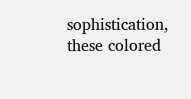sophistication, these colored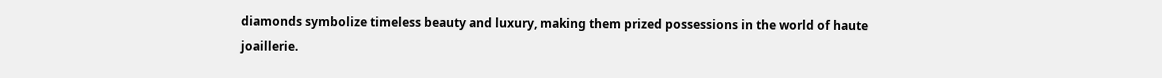diamonds symbolize timeless beauty and luxury, making them prized possessions in the world of haute joaillerie.